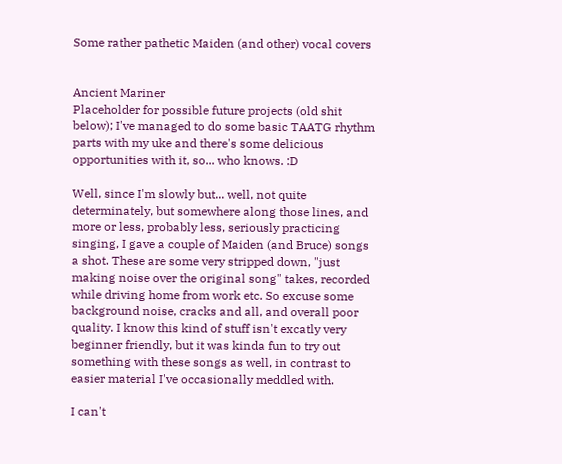Some rather pathetic Maiden (and other) vocal covers


Ancient Mariner
Placeholder for possible future projects (old shit below); I've managed to do some basic TAATG rhythm parts with my uke and there's some delicious opportunities with it, so... who knows. :D

Well, since I'm slowly but... well, not quite determinately, but somewhere along those lines, and more or less, probably less, seriously practicing singing, I gave a couple of Maiden (and Bruce) songs a shot. These are some very stripped down, "just making noise over the original song" takes, recorded while driving home from work etc. So excuse some background noise, cracks and all, and overall poor quality. I know this kind of stuff isn't excatly very beginner friendly, but it was kinda fun to try out something with these songs as well, in contrast to easier material I've occasionally meddled with.

I can't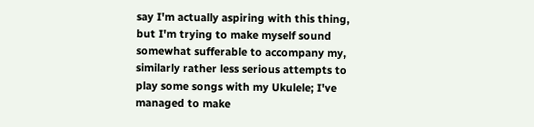say I'm actually aspiring with this thing, but I'm trying to make myself sound somewhat sufferable to accompany my, similarly rather less serious attempts to play some songs with my Ukulele; I've managed to make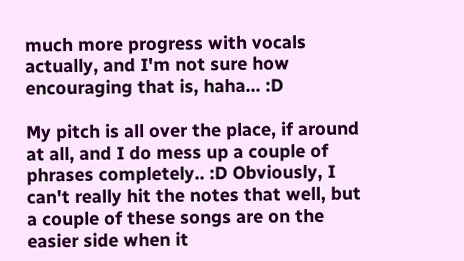much more progress with vocals actually, and I'm not sure how encouraging that is, haha... :D

My pitch is all over the place, if around at all, and I do mess up a couple of phrases completely.. :D Obviously, I can't really hit the notes that well, but a couple of these songs are on the easier side when it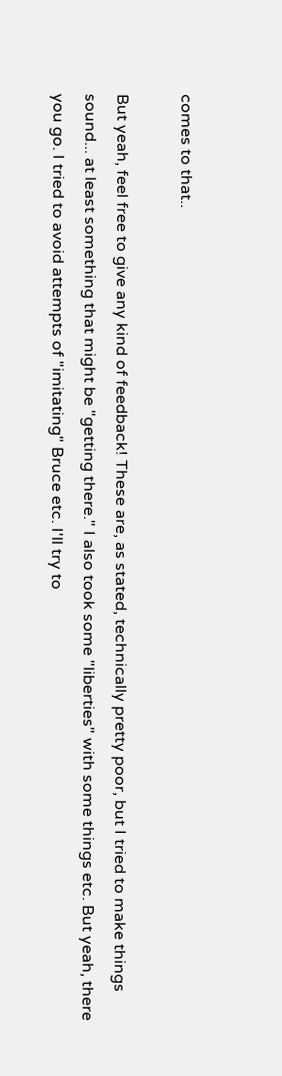comes to that..

But yeah, feel free to give any kind of feedback! These are, as stated, technically pretty poor, but I tried to make things sound... at least something that might be "getting there." I also took some "liberties" with some things etc. But yeah, there you go. I tried to avoid attempts of "imitating" Bruce etc. I'll try to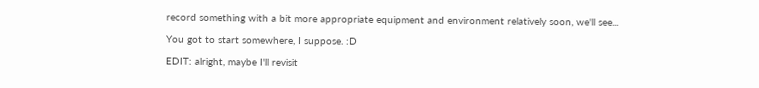record something with a bit more appropriate equipment and environment relatively soon, we'll see...

You got to start somewhere, I suppose. :D

EDIT: alright, maybe I'll revisit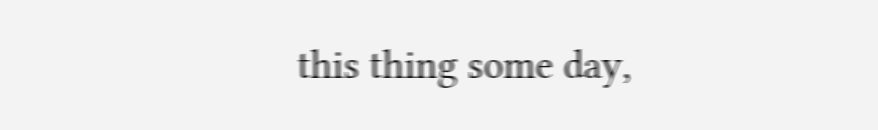this thing some day,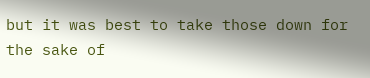but it was best to take those down for the sake of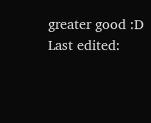greater good :D
Last edited: